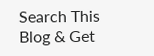Search This Blog & Get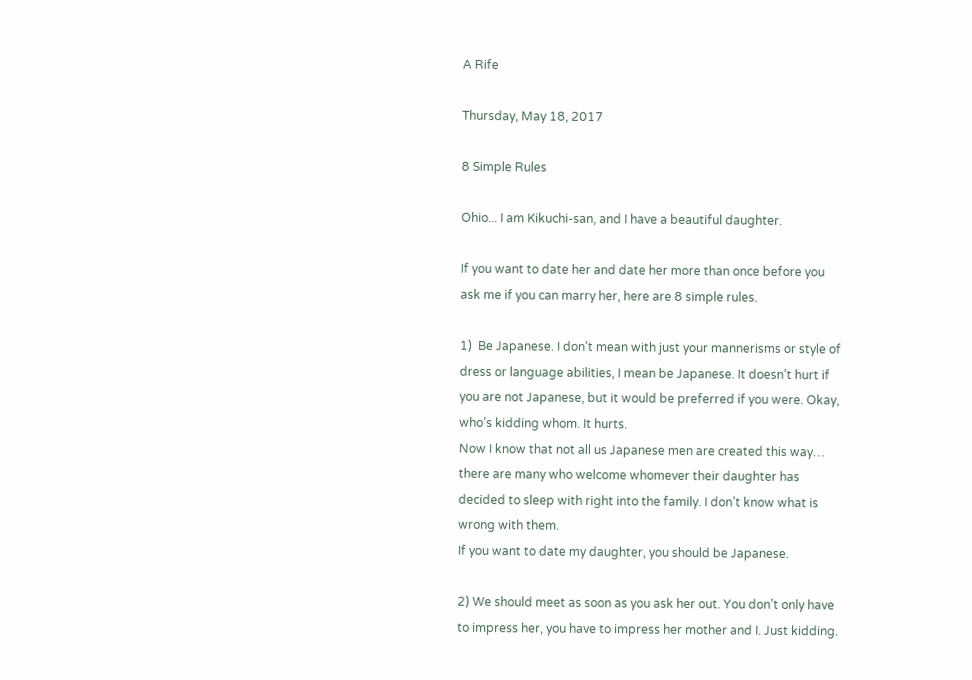A Rife

Thursday, May 18, 2017

8 Simple Rules

Ohio... I am Kikuchi-san, and I have a beautiful daughter.

If you want to date her and date her more than once before you ask me if you can marry her, here are 8 simple rules.

1)  Be Japanese. I don’t mean with just your mannerisms or style of dress or language abilities, I mean be Japanese. It doesn’t hurt if you are not Japanese, but it would be preferred if you were. Okay, who’s kidding whom. It hurts.
Now I know that not all us Japanese men are created this way… there are many who welcome whomever their daughter has decided to sleep with right into the family. I don’t know what is wrong with them.
If you want to date my daughter, you should be Japanese.

2) We should meet as soon as you ask her out. You don’t only have to impress her, you have to impress her mother and I. Just kidding.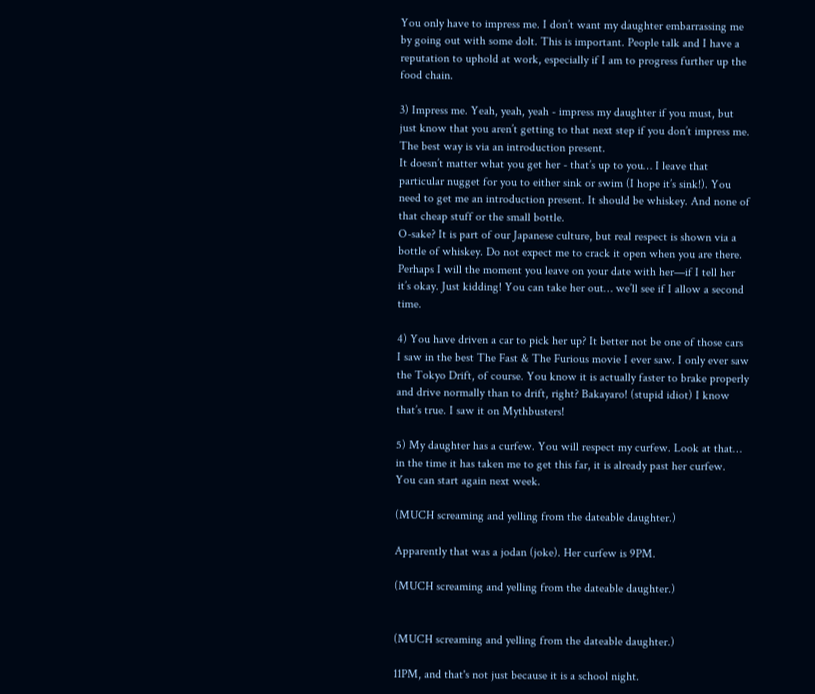You only have to impress me. I don’t want my daughter embarrassing me by going out with some dolt. This is important. People talk and I have a reputation to uphold at work, especially if I am to progress further up the food chain.

3) Impress me. Yeah, yeah, yeah - impress my daughter if you must, but just know that you aren’t getting to that next step if you don’t impress me. The best way is via an introduction present.
It doesn’t matter what you get her - that’s up to you… I leave that particular nugget for you to either sink or swim (I hope it’s sink!). You need to get me an introduction present. It should be whiskey. And none of that cheap stuff or the small bottle.
O-sake? It is part of our Japanese culture, but real respect is shown via a bottle of whiskey. Do not expect me to crack it open when you are there. Perhaps I will the moment you leave on your date with her—if I tell her it’s okay. Just kidding! You can take her out… we’ll see if I allow a second time.

4) You have driven a car to pick her up? It better not be one of those cars I saw in the best The Fast & The Furious movie I ever saw. I only ever saw the Tokyo Drift, of course. You know it is actually faster to brake properly and drive normally than to drift, right? Bakayaro! (stupid idiot) I know that’s true. I saw it on Mythbusters!

5) My daughter has a curfew. You will respect my curfew. Look at that… in the time it has taken me to get this far, it is already past her curfew. You can start again next week.

(MUCH screaming and yelling from the dateable daughter.)

Apparently that was a jodan (joke). Her curfew is 9PM.

(MUCH screaming and yelling from the dateable daughter.)


(MUCH screaming and yelling from the dateable daughter.)

11PM, and that's not just because it is a school night.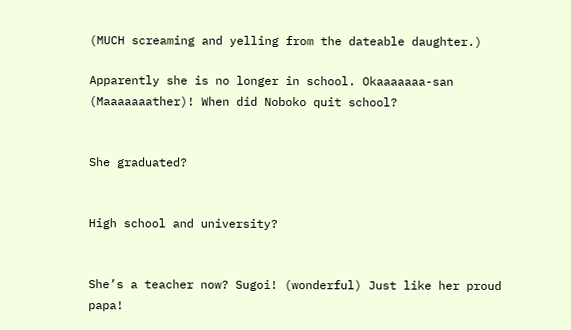(MUCH screaming and yelling from the dateable daughter.)

Apparently she is no longer in school. Okaaaaaaa-san (Maaaaaaather)! When did Noboko quit school?


She graduated?


High school and university?


She’s a teacher now? Sugoi! (wonderful) Just like her proud papa!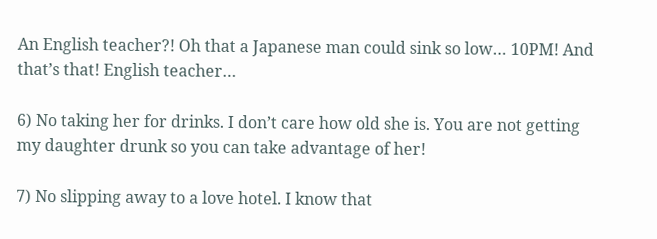An English teacher?! Oh that a Japanese man could sink so low… 10PM! And that’s that! English teacher…

6) No taking her for drinks. I don’t care how old she is. You are not getting my daughter drunk so you can take advantage of her!

7) No slipping away to a love hotel. I know that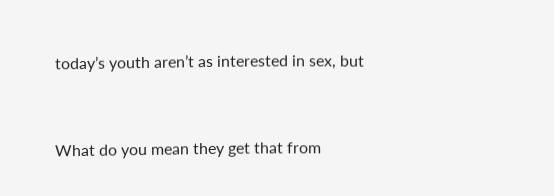today’s youth aren’t as interested in sex, but


What do you mean they get that from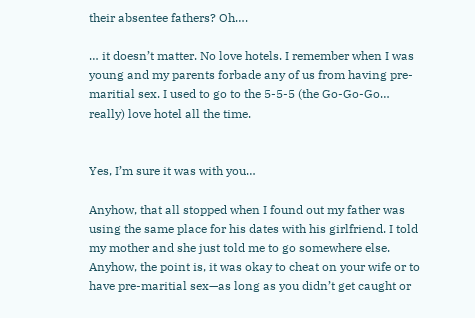their absentee fathers? Oh….

… it doesn’t matter. No love hotels. I remember when I was young and my parents forbade any of us from having pre-maritial sex. I used to go to the 5-5-5 (the Go-Go-Go… really) love hotel all the time.


Yes, I’m sure it was with you…

Anyhow, that all stopped when I found out my father was using the same place for his dates with his girlfriend. I told my mother and she just told me to go somewhere else. Anyhow, the point is, it was okay to cheat on your wife or to have pre-maritial sex—as long as you didn’t get caught or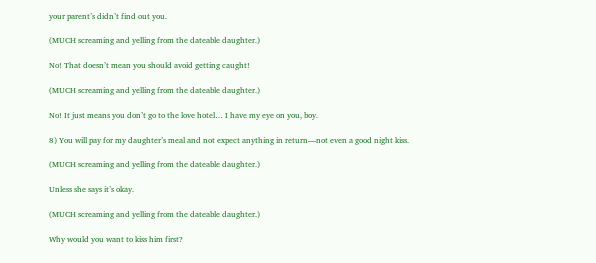your parent’s didn’t find out you.

(MUCH screaming and yelling from the dateable daughter.)

No! That doesn’t mean you should avoid getting caught!

(MUCH screaming and yelling from the dateable daughter.)

No! It just means you don’t go to the love hotel… I have my eye on you, boy.

8) You will pay for my daughter’s meal and not expect anything in return—not even a good night kiss.

(MUCH screaming and yelling from the dateable daughter.)

Unless she says it’s okay.

(MUCH screaming and yelling from the dateable daughter.)

Why would you want to kiss him first?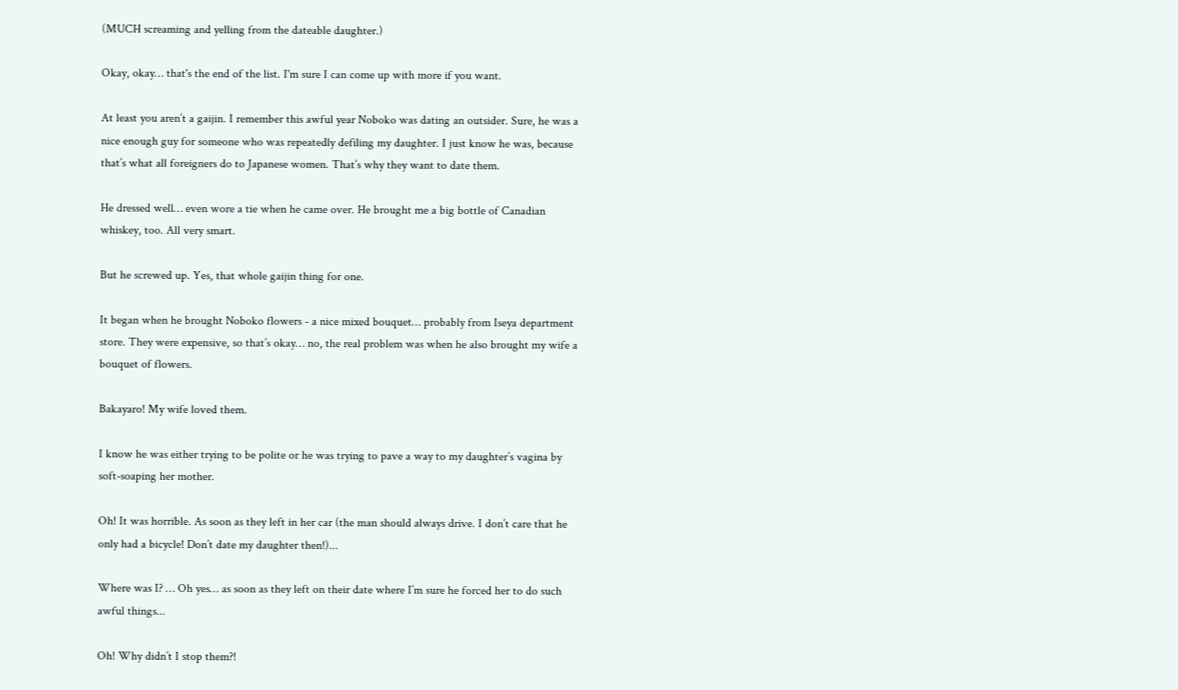(MUCH screaming and yelling from the dateable daughter.)

Okay, okay… that's the end of the list. I'm sure I can come up with more if you want.

At least you aren’t a gaijin. I remember this awful year Noboko was dating an outsider. Sure, he was a nice enough guy for someone who was repeatedly defiling my daughter. I just know he was, because that’s what all foreigners do to Japanese women. That’s why they want to date them.

He dressed well… even wore a tie when he came over. He brought me a big bottle of Canadian whiskey, too. All very smart.

But he screwed up. Yes, that whole gaijin thing for one.

It began when he brought Noboko flowers - a nice mixed bouquet… probably from Iseya department store. They were expensive, so that’s okay… no, the real problem was when he also brought my wife a bouquet of flowers.

Bakayaro! My wife loved them.

I know he was either trying to be polite or he was trying to pave a way to my daughter’s vagina by soft-soaping her mother.

Oh! It was horrible. As soon as they left in her car (the man should always drive. I don’t care that he only had a bicycle! Don’t date my daughter then!)...

Where was I? … Oh yes… as soon as they left on their date where I’m sure he forced her to do such awful things...

Oh! Why didn’t I stop them?!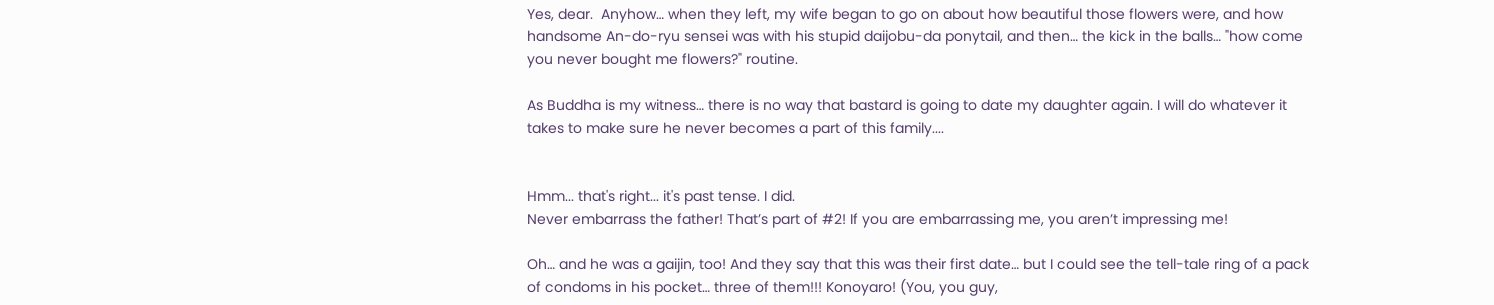Yes, dear.  Anyhow… when they left, my wife began to go on about how beautiful those flowers were, and how handsome An-do-ryu sensei was with his stupid daijobu-da ponytail, and then… the kick in the balls… "how come you never bought me flowers?" routine.

As Buddha is my witness… there is no way that bastard is going to date my daughter again. I will do whatever it takes to make sure he never becomes a part of this family....


Hmm... that's right... it's past tense. I did.
Never embarrass the father! That’s part of #2! If you are embarrassing me, you aren’t impressing me!

Oh… and he was a gaijin, too! And they say that this was their first date… but I could see the tell-tale ring of a pack of condoms in his pocket… three of them!!! Konoyaro! (You, you guy,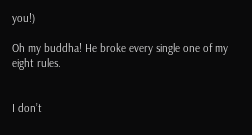you!)

Oh my buddha! He broke every single one of my eight rules.


I don’t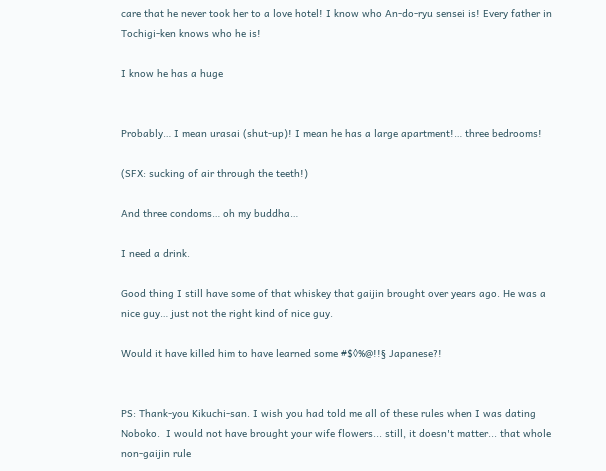care that he never took her to a love hotel! I know who An-do-ryu sensei is! Every father in Tochigi-ken knows who he is!

I know he has a huge


Probably… I mean urasai (shut-up)! I mean he has a large apartment!… three bedrooms!

(SFX: sucking of air through the teeth!)

And three condoms… oh my buddha…

I need a drink.

Good thing I still have some of that whiskey that gaijin brought over years ago. He was a nice guy… just not the right kind of nice guy.

Would it have killed him to have learned some #$◊%@!!§ Japanese?!


PS: Thank-you Kikuchi-san. I wish you had told me all of these rules when I was dating Noboko.  I would not have brought your wife flowers... still, it doesn't matter... that whole non-gaijin rule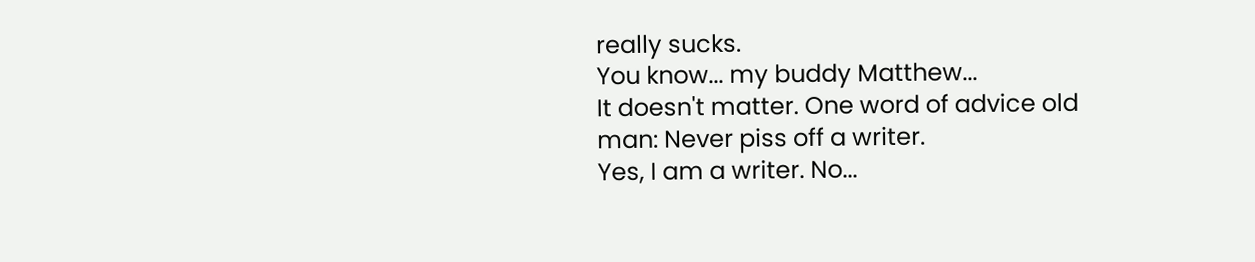really sucks.
You know... my buddy Matthew...
It doesn't matter. One word of advice old man: Never piss off a writer.
Yes, I am a writer. No...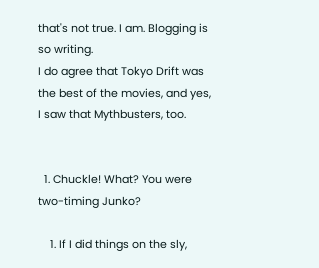that's not true. I am. Blogging is so writing.
I do agree that Tokyo Drift was the best of the movies, and yes, I saw that Mythbusters, too.


  1. Chuckle! What? You were two-timing Junko?

    1. If I did things on the sly,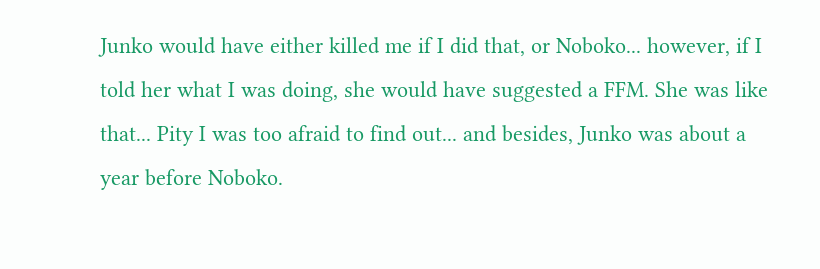Junko would have either killed me if I did that, or Noboko... however, if I told her what I was doing, she would have suggested a FFM. She was like that... Pity I was too afraid to find out... and besides, Junko was about a year before Noboko.